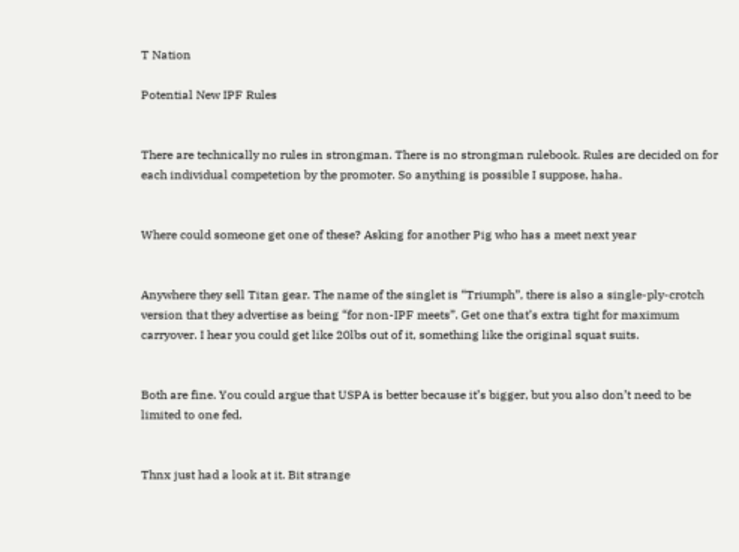T Nation

Potential New IPF Rules


There are technically no rules in strongman. There is no strongman rulebook. Rules are decided on for each individual competetion by the promoter. So anything is possible I suppose, haha.


Where could someone get one of these? Asking for another Pig who has a meet next year


Anywhere they sell Titan gear. The name of the singlet is “Triumph”, there is also a single-ply-crotch version that they advertise as being “for non-IPF meets”. Get one that’s extra tight for maximum carryover. I hear you could get like 20lbs out of it, something like the original squat suits.


Both are fine. You could argue that USPA is better because it’s bigger, but you also don’t need to be limited to one fed.


Thnx just had a look at it. Bit strange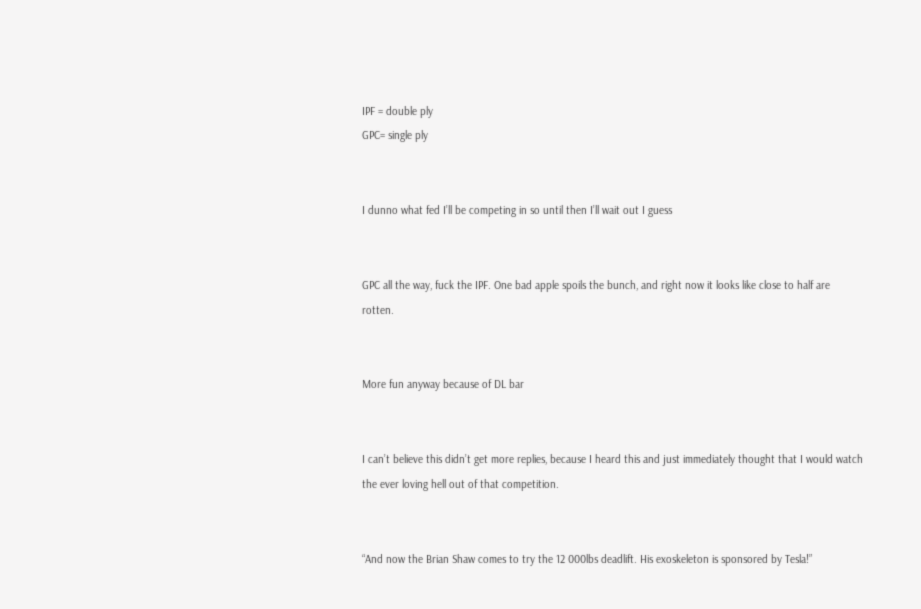IPF = double ply
GPC= single ply


I dunno what fed I’ll be competing in so until then I’ll wait out I guess


GPC all the way, fuck the IPF. One bad apple spoils the bunch, and right now it looks like close to half are rotten.


More fun anyway because of DL bar


I can’t believe this didn’t get more replies, because I heard this and just immediately thought that I would watch the ever loving hell out of that competition.


“And now the Brian Shaw comes to try the 12 000lbs deadlift. His exoskeleton is sponsored by Tesla!”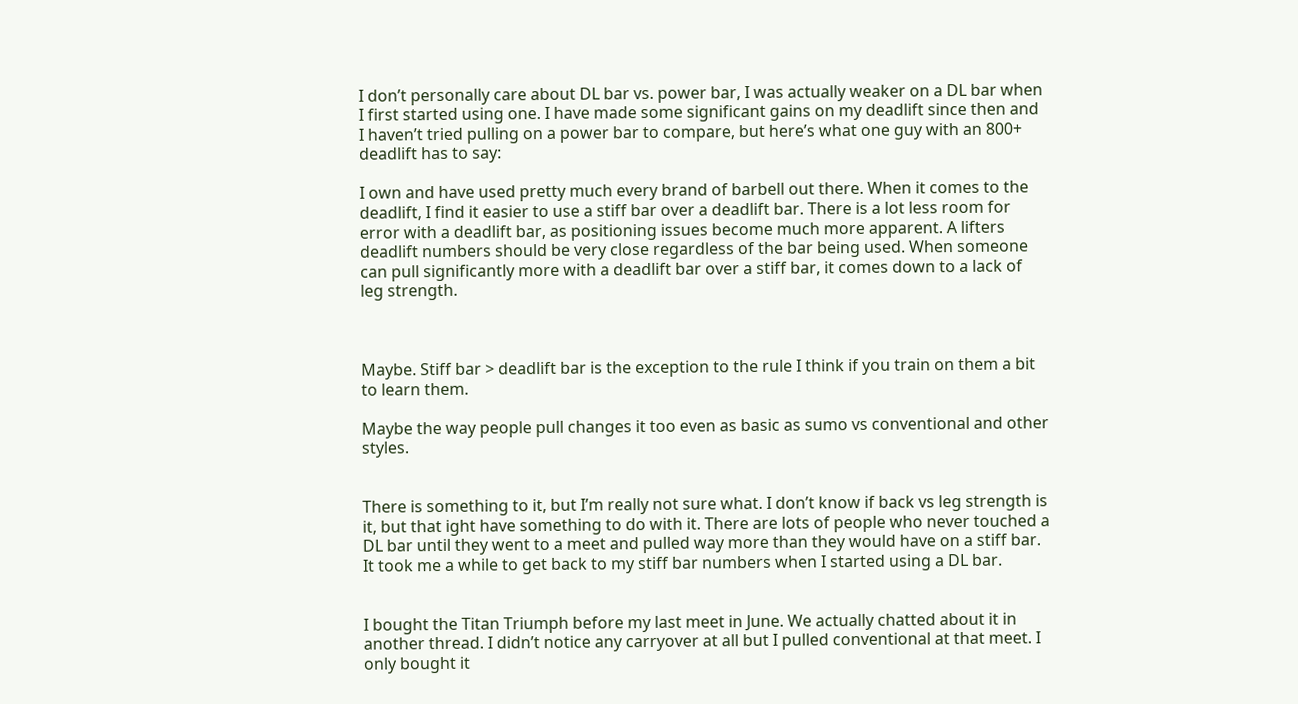I don’t personally care about DL bar vs. power bar, I was actually weaker on a DL bar when I first started using one. I have made some significant gains on my deadlift since then and I haven’t tried pulling on a power bar to compare, but here’s what one guy with an 800+ deadlift has to say:

I own and have used pretty much every brand of barbell out there. When it comes to the deadlift, I find it easier to use a stiff bar over a deadlift bar. There is a lot less room for error with a deadlift bar, as positioning issues become much more apparent. A lifters deadlift numbers should be very close regardless of the bar being used. When someone can pull significantly more with a deadlift bar over a stiff bar, it comes down to a lack of leg strength.



Maybe. Stiff bar > deadlift bar is the exception to the rule I think if you train on them a bit to learn them.

Maybe the way people pull changes it too even as basic as sumo vs conventional and other styles.


There is something to it, but I’m really not sure what. I don’t know if back vs leg strength is it, but that ight have something to do with it. There are lots of people who never touched a DL bar until they went to a meet and pulled way more than they would have on a stiff bar. It took me a while to get back to my stiff bar numbers when I started using a DL bar.


I bought the Titan Triumph before my last meet in June. We actually chatted about it in another thread. I didn’t notice any carryover at all but I pulled conventional at that meet. I only bought it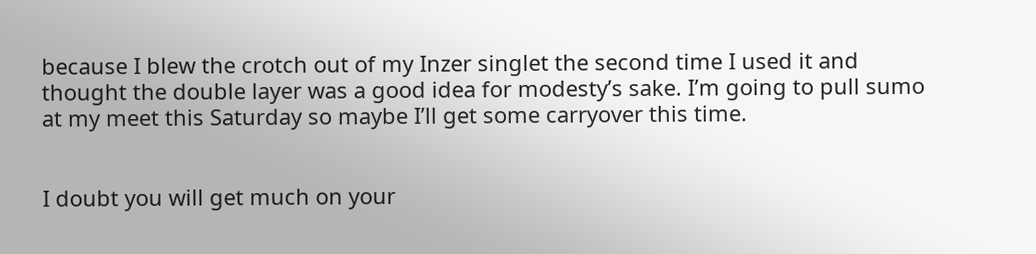because I blew the crotch out of my Inzer singlet the second time I used it and thought the double layer was a good idea for modesty’s sake. I’m going to pull sumo at my meet this Saturday so maybe I’ll get some carryover this time.


I doubt you will get much on your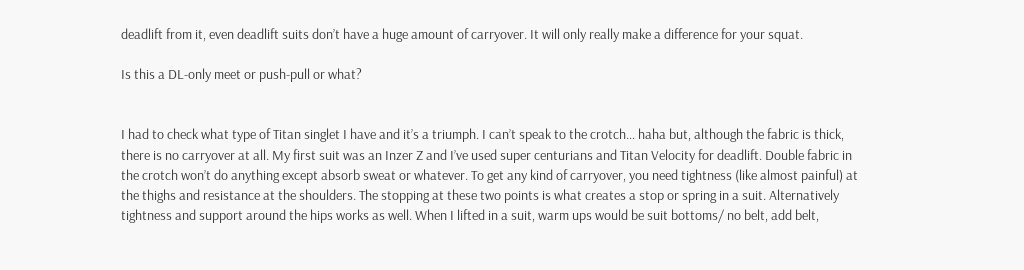deadlift from it, even deadlift suits don’t have a huge amount of carryover. It will only really make a difference for your squat.

Is this a DL-only meet or push-pull or what?


I had to check what type of Titan singlet I have and it’s a triumph. I can’t speak to the crotch… haha but, although the fabric is thick, there is no carryover at all. My first suit was an Inzer Z and I’ve used super centurians and Titan Velocity for deadlift. Double fabric in the crotch won’t do anything except absorb sweat or whatever. To get any kind of carryover, you need tightness (like almost painful) at the thighs and resistance at the shoulders. The stopping at these two points is what creates a stop or spring in a suit. Alternatively tightness and support around the hips works as well. When I lifted in a suit, warm ups would be suit bottoms/ no belt, add belt,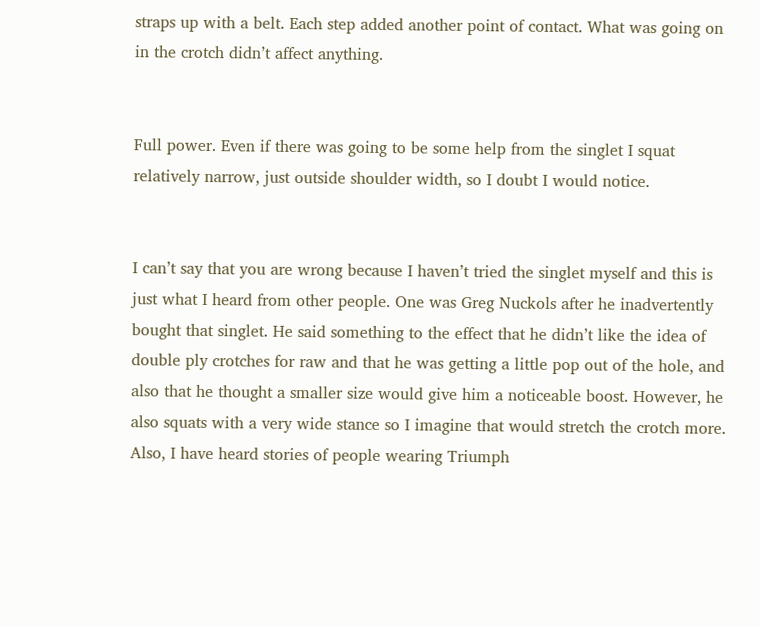straps up with a belt. Each step added another point of contact. What was going on in the crotch didn’t affect anything.


Full power. Even if there was going to be some help from the singlet I squat relatively narrow, just outside shoulder width, so I doubt I would notice.


I can’t say that you are wrong because I haven’t tried the singlet myself and this is just what I heard from other people. One was Greg Nuckols after he inadvertently bought that singlet. He said something to the effect that he didn’t like the idea of double ply crotches for raw and that he was getting a little pop out of the hole, and also that he thought a smaller size would give him a noticeable boost. However, he also squats with a very wide stance so I imagine that would stretch the crotch more. Also, I have heard stories of people wearing Triumph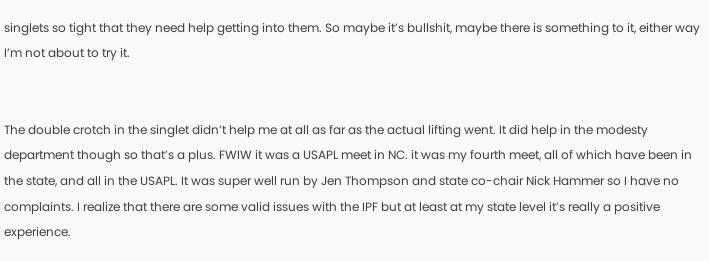singlets so tight that they need help getting into them. So maybe it’s bullshit, maybe there is something to it, either way I’m not about to try it.


The double crotch in the singlet didn’t help me at all as far as the actual lifting went. It did help in the modesty department though so that’s a plus. FWIW it was a USAPL meet in NC. it was my fourth meet, all of which have been in the state, and all in the USAPL. It was super well run by Jen Thompson and state co-chair Nick Hammer so I have no complaints. I realize that there are some valid issues with the IPF but at least at my state level it’s really a positive experience.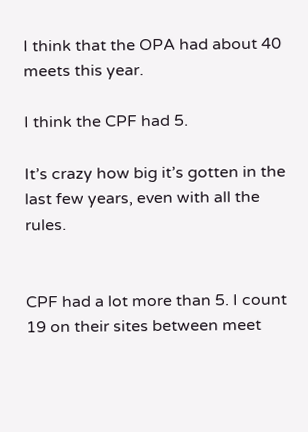I think that the OPA had about 40 meets this year.

I think the CPF had 5.

It’s crazy how big it’s gotten in the last few years, even with all the rules.


CPF had a lot more than 5. I count 19 on their sites between meet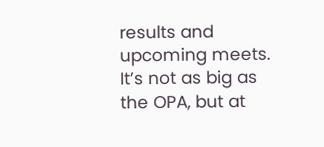results and upcoming meets. It’s not as big as the OPA, but at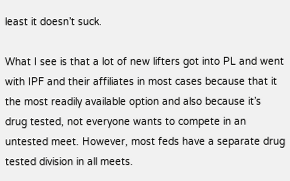least it doesn’t suck.

What I see is that a lot of new lifters got into PL and went with IPF and their affiliates in most cases because that it the most readily available option and also because it’s drug tested, not everyone wants to compete in an untested meet. However, most feds have a separate drug tested division in all meets.